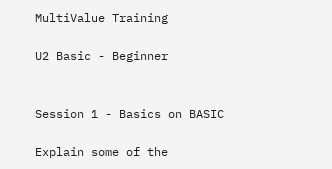MultiValue Training

U2 Basic - Beginner


Session 1 - Basics on BASIC

Explain some of the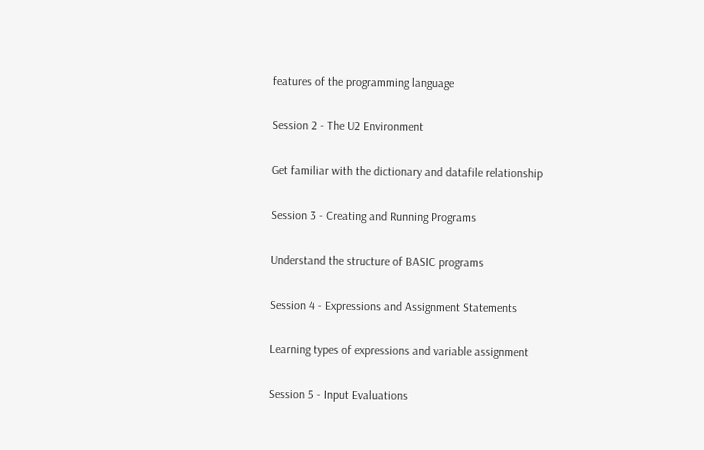features of the programming language

Session 2 - The U2 Environment

Get familiar with the dictionary and datafile relationship

Session 3 - Creating and Running Programs

Understand the structure of BASIC programs

Session 4 - Expressions and Assignment Statements

Learning types of expressions and variable assignment

Session 5 - Input Evaluations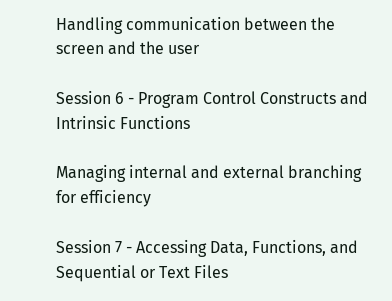Handling communication between the screen and the user

Session 6 - Program Control Constructs and Intrinsic Functions

Managing internal and external branching for efficiency

Session 7 - Accessing Data, Functions, and Sequential or Text Files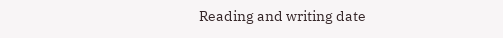Reading and writing date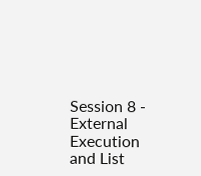Session 8 - External Execution and List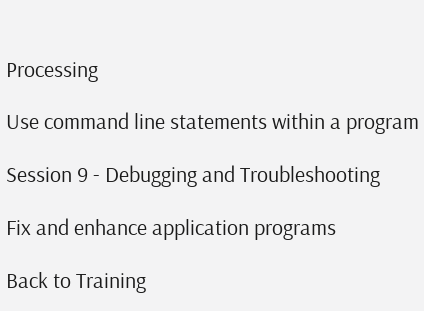Processing

Use command line statements within a program

Session 9 - Debugging and Troubleshooting

Fix and enhance application programs

Back to Training